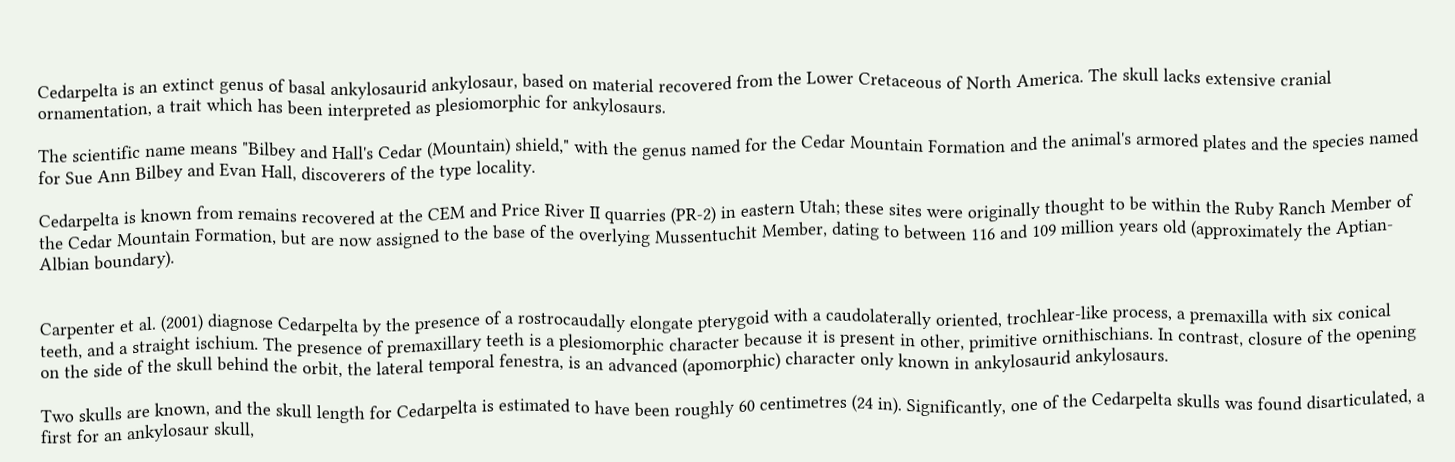Cedarpelta is an extinct genus of basal ankylosaurid ankylosaur, based on material recovered from the Lower Cretaceous of North America. The skull lacks extensive cranial ornamentation, a trait which has been interpreted as plesiomorphic for ankylosaurs.

The scientific name means "Bilbey and Hall's Cedar (Mountain) shield," with the genus named for the Cedar Mountain Formation and the animal's armored plates and the species named for Sue Ann Bilbey and Evan Hall, discoverers of the type locality.

Cedarpelta is known from remains recovered at the CEM and Price River II quarries (PR-2) in eastern Utah; these sites were originally thought to be within the Ruby Ranch Member of the Cedar Mountain Formation, but are now assigned to the base of the overlying Mussentuchit Member, dating to between 116 and 109 million years old (approximately the Aptian-Albian boundary).


Carpenter et al. (2001) diagnose Cedarpelta by the presence of a rostrocaudally elongate pterygoid with a caudolaterally oriented, trochlear-like process, a premaxilla with six conical teeth, and a straight ischium. The presence of premaxillary teeth is a plesiomorphic character because it is present in other, primitive ornithischians. In contrast, closure of the opening on the side of the skull behind the orbit, the lateral temporal fenestra, is an advanced (apomorphic) character only known in ankylosaurid ankylosaurs.

Two skulls are known, and the skull length for Cedarpelta is estimated to have been roughly 60 centimetres (24 in). Significantly, one of the Cedarpelta skulls was found disarticulated, a first for an ankylosaur skull,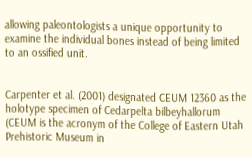allowing paleontologists a unique opportunity to examine the individual bones instead of being limited to an ossified unit.


Carpenter et al. (2001) designated CEUM 12360 as the holotype specimen of Cedarpelta bilbeyhallorum (CEUM is the acronym of the College of Eastern Utah Prehistoric Museum in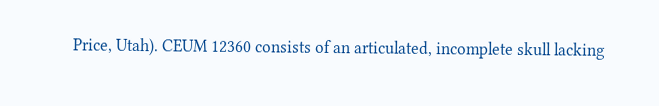Price, Utah). CEUM 12360 consists of an articulated, incomplete skull lacking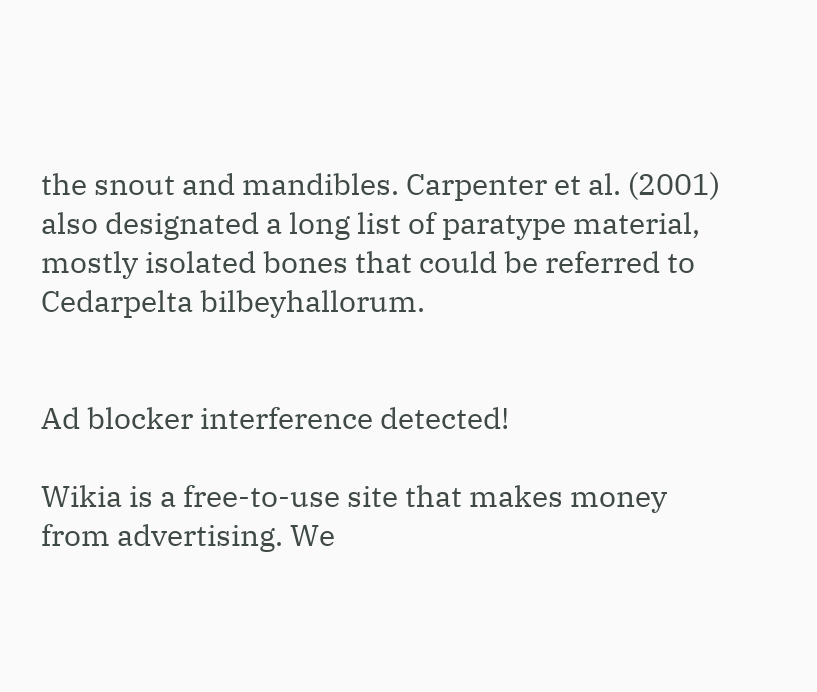the snout and mandibles. Carpenter et al. (2001) also designated a long list of paratype material, mostly isolated bones that could be referred to Cedarpelta bilbeyhallorum.


Ad blocker interference detected!

Wikia is a free-to-use site that makes money from advertising. We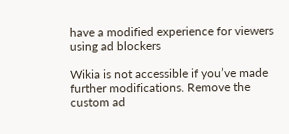have a modified experience for viewers using ad blockers

Wikia is not accessible if you’ve made further modifications. Remove the custom ad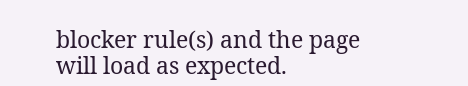blocker rule(s) and the page will load as expected.